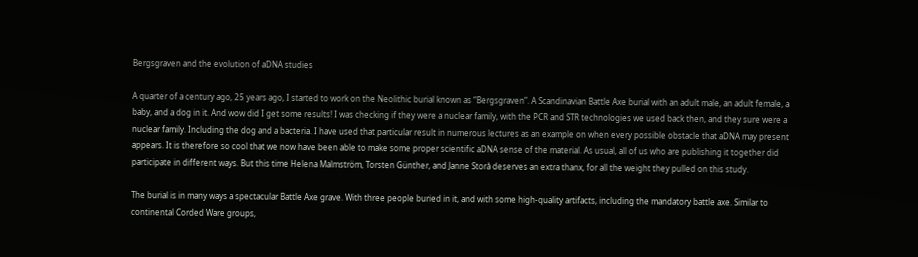Bergsgraven and the evolution of aDNA studies

A quarter of a century ago, 25 years ago, I started to work on the Neolithic burial known as “Bergsgraven”. A Scandinavian Battle Axe burial with an adult male, an adult female, a baby, and a dog in it. And wow did I get some results! I was checking if they were a nuclear family, with the PCR and STR technologies we used back then, and they sure were a nuclear family. Including the dog and a bacteria. I have used that particular result in numerous lectures as an example on when every possible obstacle that aDNA may present appears. It is therefore so cool that we now have been able to make some proper scientific aDNA sense of the material. As usual, all of us who are publishing it together did participate in different ways. But this time Helena Malmström, Torsten Günther, and Janne Storå deserves an extra thanx, for all the weight they pulled on this study.

The burial is in many ways a spectacular Battle Axe grave. With three people buried in it, and with some high-quality artifacts, including the mandatory battle axe. Similar to continental Corded Ware groups,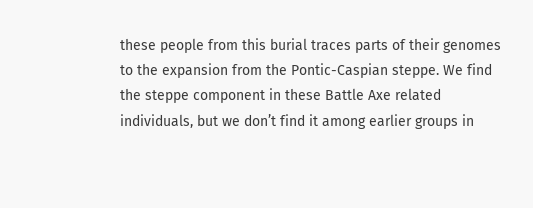these people from this burial traces parts of their genomes to the expansion from the Pontic-Caspian steppe. We find the steppe component in these Battle Axe related individuals, but we don’t find it among earlier groups in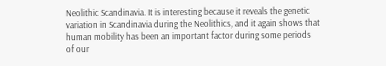Neolithic Scandinavia. It is interesting because it reveals the genetic variation in Scandinavia during the Neolithics, and it again shows that human mobility has been an important factor during some periods of our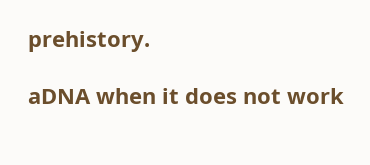prehistory.

aDNA when it does not work